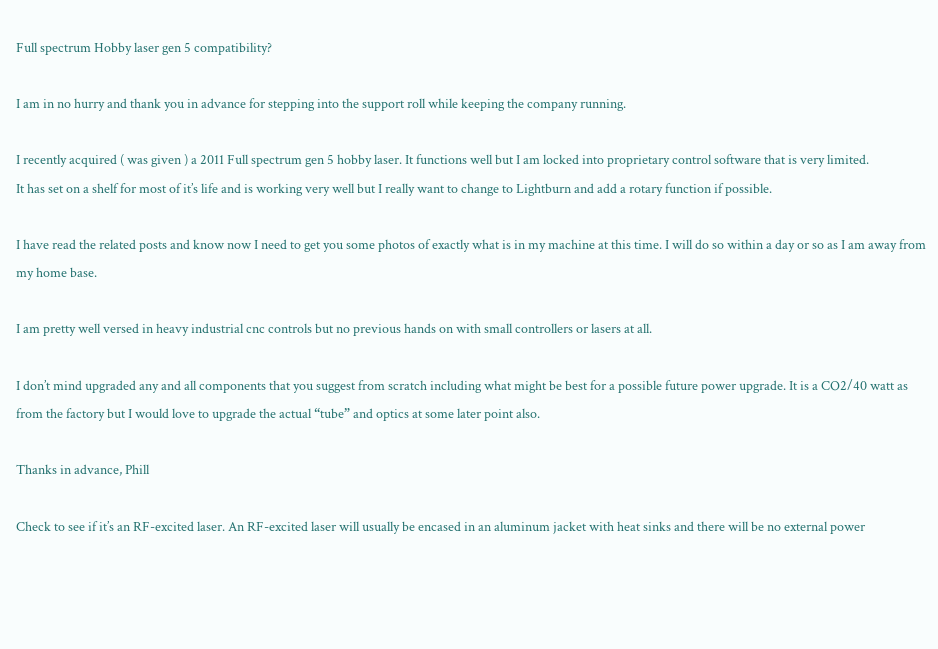Full spectrum Hobby laser gen 5 compatibility?

I am in no hurry and thank you in advance for stepping into the support roll while keeping the company running.

I recently acquired ( was given ) a 2011 Full spectrum gen 5 hobby laser. It functions well but I am locked into proprietary control software that is very limited.
It has set on a shelf for most of it’s life and is working very well but I really want to change to Lightburn and add a rotary function if possible.

I have read the related posts and know now I need to get you some photos of exactly what is in my machine at this time. I will do so within a day or so as I am away from my home base.

I am pretty well versed in heavy industrial cnc controls but no previous hands on with small controllers or lasers at all.

I don’t mind upgraded any and all components that you suggest from scratch including what might be best for a possible future power upgrade. It is a CO2/40 watt as from the factory but I would love to upgrade the actual “tube” and optics at some later point also.

Thanks in advance, Phill

Check to see if it’s an RF-excited laser. An RF-excited laser will usually be encased in an aluminum jacket with heat sinks and there will be no external power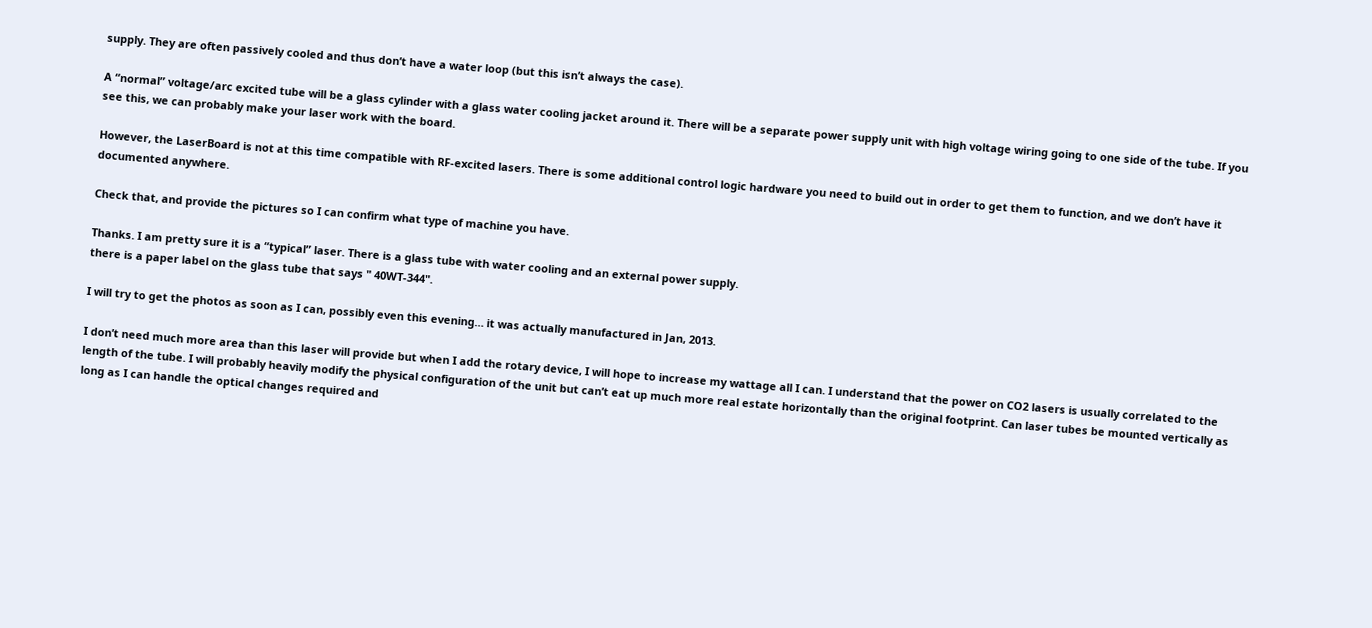supply. They are often passively cooled and thus don’t have a water loop (but this isn’t always the case).

A “normal” voltage/arc excited tube will be a glass cylinder with a glass water cooling jacket around it. There will be a separate power supply unit with high voltage wiring going to one side of the tube. If you see this, we can probably make your laser work with the board.

However, the LaserBoard is not at this time compatible with RF-excited lasers. There is some additional control logic hardware you need to build out in order to get them to function, and we don’t have it documented anywhere.

Check that, and provide the pictures so I can confirm what type of machine you have.

Thanks. I am pretty sure it is a “typical” laser. There is a glass tube with water cooling and an external power supply.
there is a paper label on the glass tube that says " 40WT-344".

I will try to get the photos as soon as I can, possibly even this evening… it was actually manufactured in Jan, 2013.

I don’t need much more area than this laser will provide but when I add the rotary device, I will hope to increase my wattage all I can. I understand that the power on CO2 lasers is usually correlated to the length of the tube. I will probably heavily modify the physical configuration of the unit but can’t eat up much more real estate horizontally than the original footprint. Can laser tubes be mounted vertically as long as I can handle the optical changes required and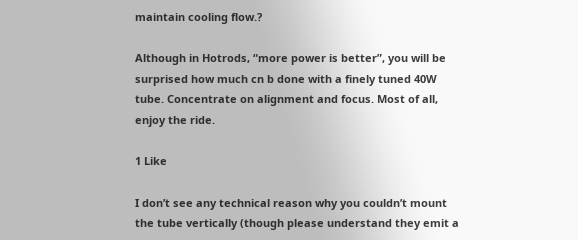maintain cooling flow.?

Although in Hotrods, “more power is better”, you will be surprised how much cn b done with a finely tuned 40W tube. Concentrate on alignment and focus. Most of all, enjoy the ride.

1 Like

I don’t see any technical reason why you couldn’t mount the tube vertically (though please understand they emit a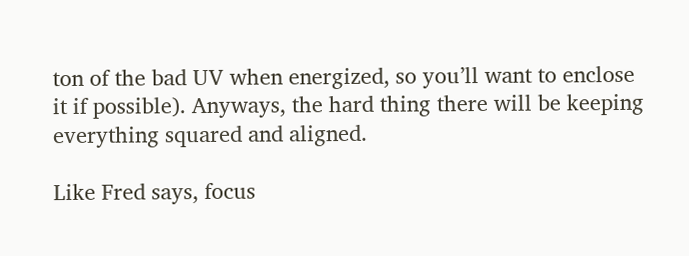ton of the bad UV when energized, so you’ll want to enclose it if possible). Anyways, the hard thing there will be keeping everything squared and aligned.

Like Fred says, focus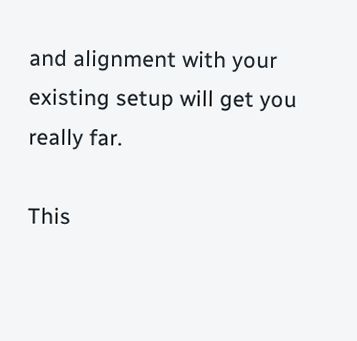and alignment with your existing setup will get you really far.

This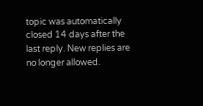topic was automatically closed 14 days after the last reply. New replies are no longer allowed.